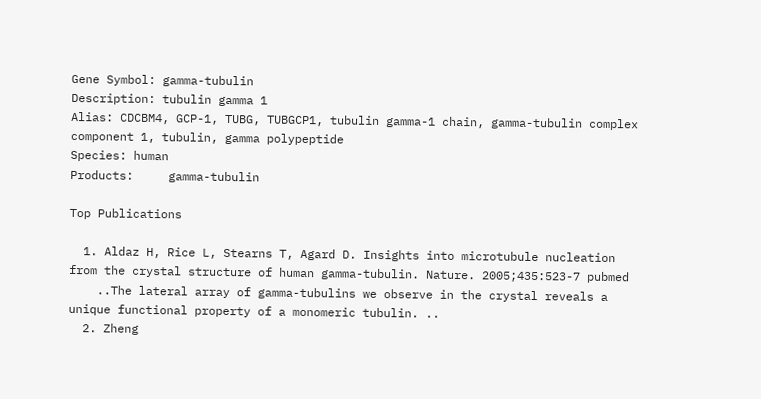Gene Symbol: gamma-tubulin
Description: tubulin gamma 1
Alias: CDCBM4, GCP-1, TUBG, TUBGCP1, tubulin gamma-1 chain, gamma-tubulin complex component 1, tubulin, gamma polypeptide
Species: human
Products:     gamma-tubulin

Top Publications

  1. Aldaz H, Rice L, Stearns T, Agard D. Insights into microtubule nucleation from the crystal structure of human gamma-tubulin. Nature. 2005;435:523-7 pubmed
    ..The lateral array of gamma-tubulins we observe in the crystal reveals a unique functional property of a monomeric tubulin. ..
  2. Zheng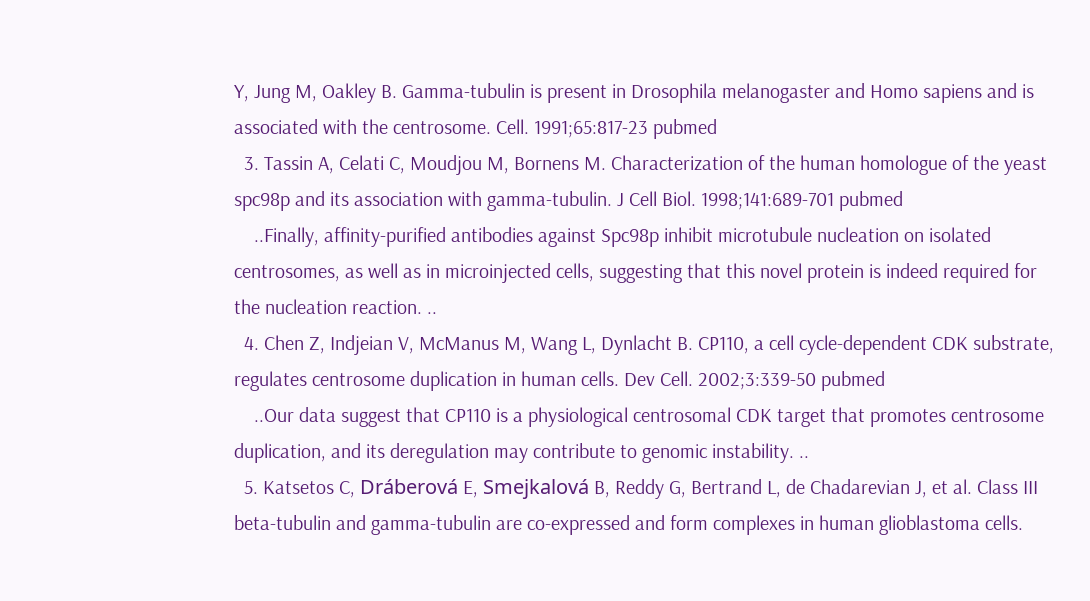Y, Jung M, Oakley B. Gamma-tubulin is present in Drosophila melanogaster and Homo sapiens and is associated with the centrosome. Cell. 1991;65:817-23 pubmed
  3. Tassin A, Celati C, Moudjou M, Bornens M. Characterization of the human homologue of the yeast spc98p and its association with gamma-tubulin. J Cell Biol. 1998;141:689-701 pubmed
    ..Finally, affinity-purified antibodies against Spc98p inhibit microtubule nucleation on isolated centrosomes, as well as in microinjected cells, suggesting that this novel protein is indeed required for the nucleation reaction. ..
  4. Chen Z, Indjeian V, McManus M, Wang L, Dynlacht B. CP110, a cell cycle-dependent CDK substrate, regulates centrosome duplication in human cells. Dev Cell. 2002;3:339-50 pubmed
    ..Our data suggest that CP110 is a physiological centrosomal CDK target that promotes centrosome duplication, and its deregulation may contribute to genomic instability. ..
  5. Katsetos C, Dráberová E, Smejkalová B, Reddy G, Bertrand L, de Chadarevian J, et al. Class III beta-tubulin and gamma-tubulin are co-expressed and form complexes in human glioblastoma cells.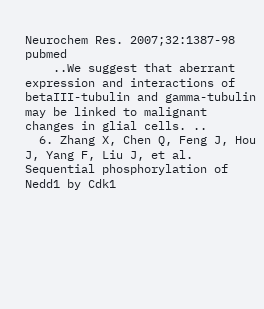Neurochem Res. 2007;32:1387-98 pubmed
    ..We suggest that aberrant expression and interactions of betaIII-tubulin and gamma-tubulin may be linked to malignant changes in glial cells. ..
  6. Zhang X, Chen Q, Feng J, Hou J, Yang F, Liu J, et al. Sequential phosphorylation of Nedd1 by Cdk1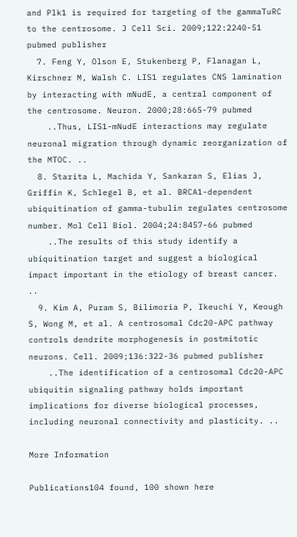and Plk1 is required for targeting of the gammaTuRC to the centrosome. J Cell Sci. 2009;122:2240-51 pubmed publisher
  7. Feng Y, Olson E, Stukenberg P, Flanagan L, Kirschner M, Walsh C. LIS1 regulates CNS lamination by interacting with mNudE, a central component of the centrosome. Neuron. 2000;28:665-79 pubmed
    ..Thus, LIS1-mNudE interactions may regulate neuronal migration through dynamic reorganization of the MTOC. ..
  8. Starita L, Machida Y, Sankaran S, Elias J, Griffin K, Schlegel B, et al. BRCA1-dependent ubiquitination of gamma-tubulin regulates centrosome number. Mol Cell Biol. 2004;24:8457-66 pubmed
    ..The results of this study identify a ubiquitination target and suggest a biological impact important in the etiology of breast cancer. ..
  9. Kim A, Puram S, Bilimoria P, Ikeuchi Y, Keough S, Wong M, et al. A centrosomal Cdc20-APC pathway controls dendrite morphogenesis in postmitotic neurons. Cell. 2009;136:322-36 pubmed publisher
    ..The identification of a centrosomal Cdc20-APC ubiquitin signaling pathway holds important implications for diverse biological processes, including neuronal connectivity and plasticity. ..

More Information

Publications104 found, 100 shown here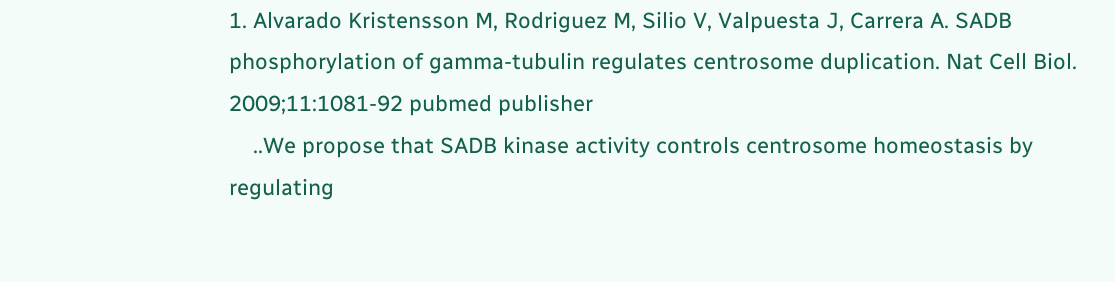1. Alvarado Kristensson M, Rodriguez M, Silio V, Valpuesta J, Carrera A. SADB phosphorylation of gamma-tubulin regulates centrosome duplication. Nat Cell Biol. 2009;11:1081-92 pubmed publisher
    ..We propose that SADB kinase activity controls centrosome homeostasis by regulating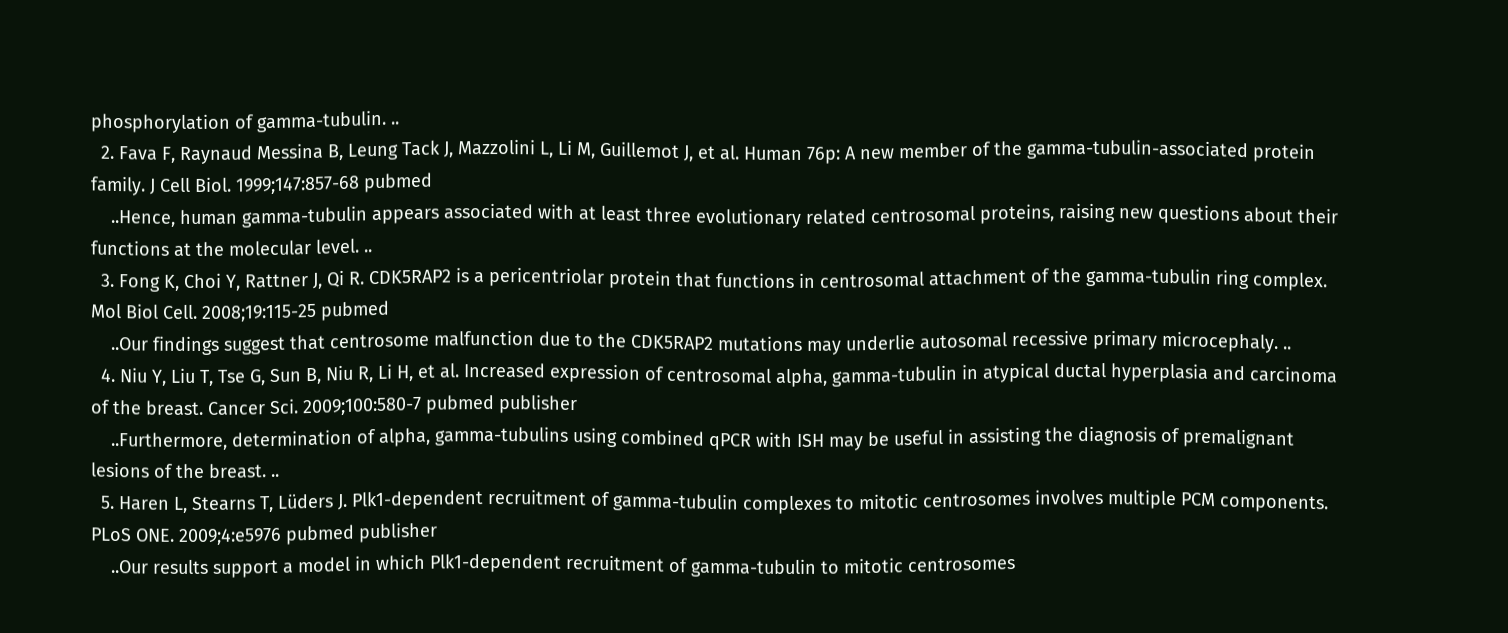phosphorylation of gamma-tubulin. ..
  2. Fava F, Raynaud Messina B, Leung Tack J, Mazzolini L, Li M, Guillemot J, et al. Human 76p: A new member of the gamma-tubulin-associated protein family. J Cell Biol. 1999;147:857-68 pubmed
    ..Hence, human gamma-tubulin appears associated with at least three evolutionary related centrosomal proteins, raising new questions about their functions at the molecular level. ..
  3. Fong K, Choi Y, Rattner J, Qi R. CDK5RAP2 is a pericentriolar protein that functions in centrosomal attachment of the gamma-tubulin ring complex. Mol Biol Cell. 2008;19:115-25 pubmed
    ..Our findings suggest that centrosome malfunction due to the CDK5RAP2 mutations may underlie autosomal recessive primary microcephaly. ..
  4. Niu Y, Liu T, Tse G, Sun B, Niu R, Li H, et al. Increased expression of centrosomal alpha, gamma-tubulin in atypical ductal hyperplasia and carcinoma of the breast. Cancer Sci. 2009;100:580-7 pubmed publisher
    ..Furthermore, determination of alpha, gamma-tubulins using combined qPCR with ISH may be useful in assisting the diagnosis of premalignant lesions of the breast. ..
  5. Haren L, Stearns T, Lüders J. Plk1-dependent recruitment of gamma-tubulin complexes to mitotic centrosomes involves multiple PCM components. PLoS ONE. 2009;4:e5976 pubmed publisher
    ..Our results support a model in which Plk1-dependent recruitment of gamma-tubulin to mitotic centrosomes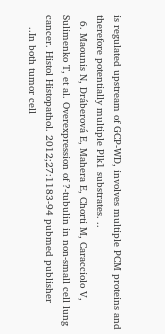is regulated upstream of GCP-WD, involves multiple PCM proteins and therefore potentially multiple Plk1 substrates. ..
  6. Maounis N, Dráberová E, Mahera E, Chorti M, Caracciolo V, Sulimenko T, et al. Overexpression of ?-tubulin in non-small cell lung cancer. Histol Histopathol. 2012;27:1183-94 pubmed publisher
    ..In both tumor cell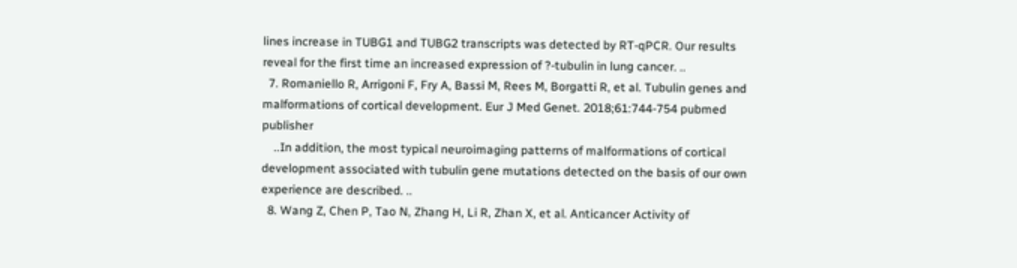lines increase in TUBG1 and TUBG2 transcripts was detected by RT-qPCR. Our results reveal for the first time an increased expression of ?-tubulin in lung cancer. ..
  7. Romaniello R, Arrigoni F, Fry A, Bassi M, Rees M, Borgatti R, et al. Tubulin genes and malformations of cortical development. Eur J Med Genet. 2018;61:744-754 pubmed publisher
    ..In addition, the most typical neuroimaging patterns of malformations of cortical development associated with tubulin gene mutations detected on the basis of our own experience are described. ..
  8. Wang Z, Chen P, Tao N, Zhang H, Li R, Zhan X, et al. Anticancer Activity of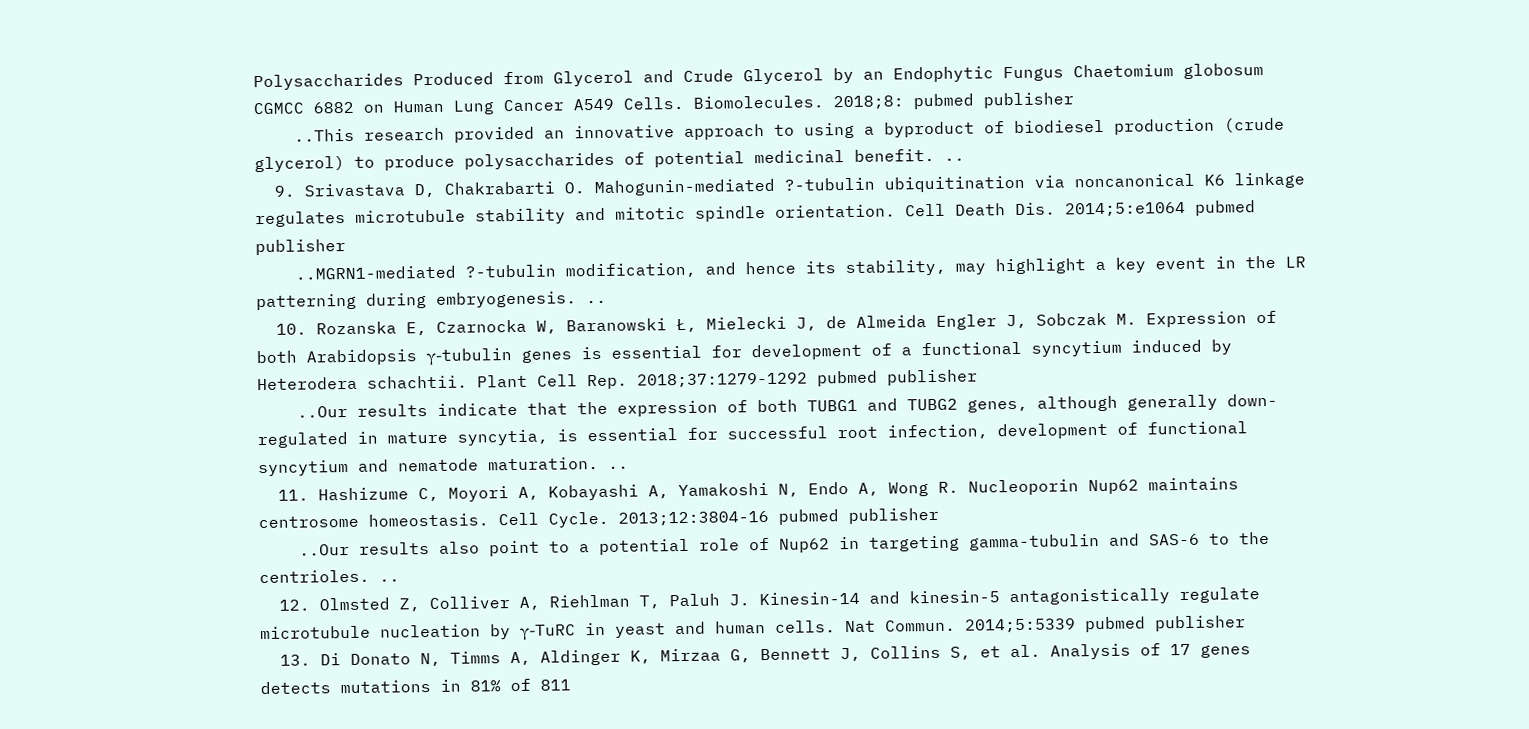Polysaccharides Produced from Glycerol and Crude Glycerol by an Endophytic Fungus Chaetomium globosum CGMCC 6882 on Human Lung Cancer A549 Cells. Biomolecules. 2018;8: pubmed publisher
    ..This research provided an innovative approach to using a byproduct of biodiesel production (crude glycerol) to produce polysaccharides of potential medicinal benefit. ..
  9. Srivastava D, Chakrabarti O. Mahogunin-mediated ?-tubulin ubiquitination via noncanonical K6 linkage regulates microtubule stability and mitotic spindle orientation. Cell Death Dis. 2014;5:e1064 pubmed publisher
    ..MGRN1-mediated ?-tubulin modification, and hence its stability, may highlight a key event in the LR patterning during embryogenesis. ..
  10. Rozanska E, Czarnocka W, Baranowski Ł, Mielecki J, de Almeida Engler J, Sobczak M. Expression of both Arabidopsis γ-tubulin genes is essential for development of a functional syncytium induced by Heterodera schachtii. Plant Cell Rep. 2018;37:1279-1292 pubmed publisher
    ..Our results indicate that the expression of both TUBG1 and TUBG2 genes, although generally down-regulated in mature syncytia, is essential for successful root infection, development of functional syncytium and nematode maturation. ..
  11. Hashizume C, Moyori A, Kobayashi A, Yamakoshi N, Endo A, Wong R. Nucleoporin Nup62 maintains centrosome homeostasis. Cell Cycle. 2013;12:3804-16 pubmed publisher
    ..Our results also point to a potential role of Nup62 in targeting gamma-tubulin and SAS-6 to the centrioles. ..
  12. Olmsted Z, Colliver A, Riehlman T, Paluh J. Kinesin-14 and kinesin-5 antagonistically regulate microtubule nucleation by γ-TuRC in yeast and human cells. Nat Commun. 2014;5:5339 pubmed publisher
  13. Di Donato N, Timms A, Aldinger K, Mirzaa G, Bennett J, Collins S, et al. Analysis of 17 genes detects mutations in 81% of 811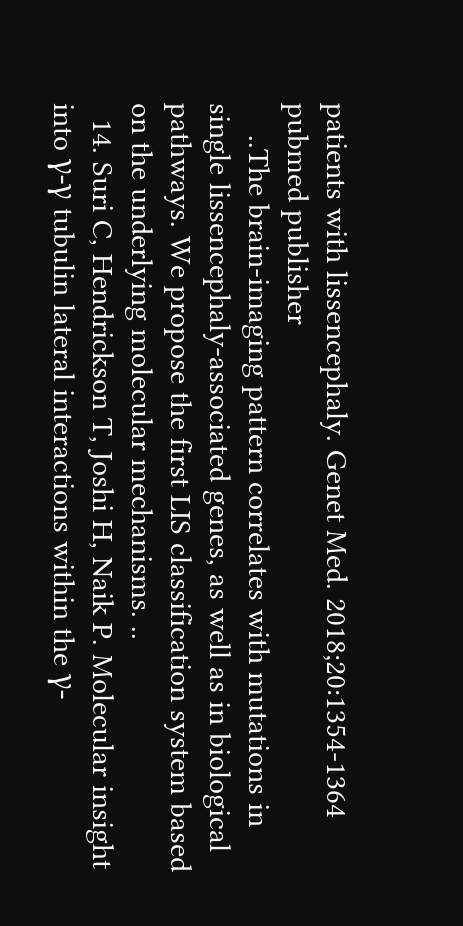patients with lissencephaly. Genet Med. 2018;20:1354-1364 pubmed publisher
    ..The brain-imaging pattern correlates with mutations in single lissencephaly-associated genes, as well as in biological pathways. We propose the first LIS classification system based on the underlying molecular mechanisms. ..
  14. Suri C, Hendrickson T, Joshi H, Naik P. Molecular insight into γ-γ tubulin lateral interactions within the γ-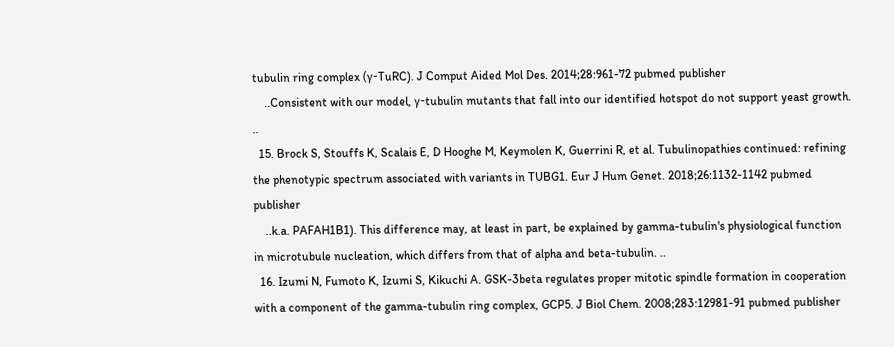tubulin ring complex (γ-TuRC). J Comput Aided Mol Des. 2014;28:961-72 pubmed publisher
    ..Consistent with our model, γ-tubulin mutants that fall into our identified hotspot do not support yeast growth. ..
  15. Brock S, Stouffs K, Scalais E, D Hooghe M, Keymolen K, Guerrini R, et al. Tubulinopathies continued: refining the phenotypic spectrum associated with variants in TUBG1. Eur J Hum Genet. 2018;26:1132-1142 pubmed publisher
    ..k.a. PAFAH1B1). This difference may, at least in part, be explained by gamma-tubulin's physiological function in microtubule nucleation, which differs from that of alpha and beta-tubulin. ..
  16. Izumi N, Fumoto K, Izumi S, Kikuchi A. GSK-3beta regulates proper mitotic spindle formation in cooperation with a component of the gamma-tubulin ring complex, GCP5. J Biol Chem. 2008;283:12981-91 pubmed publisher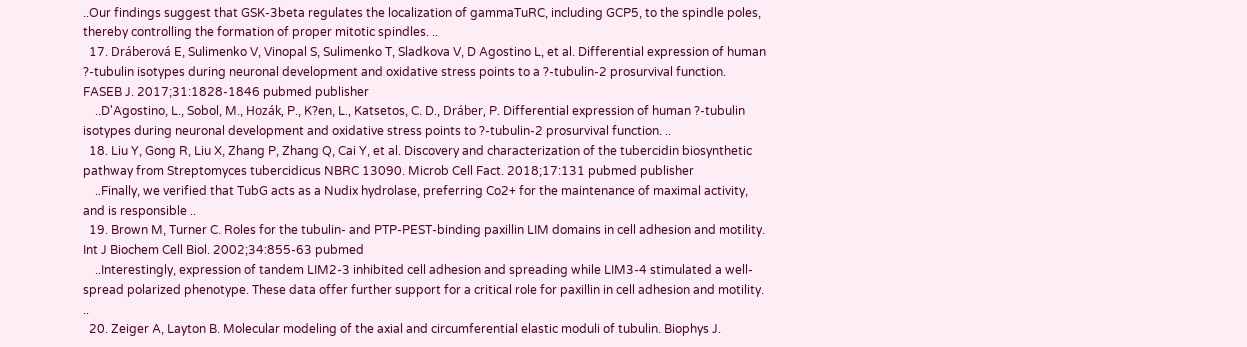..Our findings suggest that GSK-3beta regulates the localization of gammaTuRC, including GCP5, to the spindle poles, thereby controlling the formation of proper mitotic spindles. ..
  17. Dráberová E, Sulimenko V, Vinopal S, Sulimenko T, Sladkova V, D Agostino L, et al. Differential expression of human ?-tubulin isotypes during neuronal development and oxidative stress points to a ?-tubulin-2 prosurvival function. FASEB J. 2017;31:1828-1846 pubmed publisher
    ..D'Agostino, L., Sobol, M., Hozák, P., K?en, L., Katsetos, C. D., Dráber, P. Differential expression of human ?-tubulin isotypes during neuronal development and oxidative stress points to ?-tubulin-2 prosurvival function. ..
  18. Liu Y, Gong R, Liu X, Zhang P, Zhang Q, Cai Y, et al. Discovery and characterization of the tubercidin biosynthetic pathway from Streptomyces tubercidicus NBRC 13090. Microb Cell Fact. 2018;17:131 pubmed publisher
    ..Finally, we verified that TubG acts as a Nudix hydrolase, preferring Co2+ for the maintenance of maximal activity, and is responsible ..
  19. Brown M, Turner C. Roles for the tubulin- and PTP-PEST-binding paxillin LIM domains in cell adhesion and motility. Int J Biochem Cell Biol. 2002;34:855-63 pubmed
    ..Interestingly, expression of tandem LIM2-3 inhibited cell adhesion and spreading while LIM3-4 stimulated a well-spread polarized phenotype. These data offer further support for a critical role for paxillin in cell adhesion and motility. ..
  20. Zeiger A, Layton B. Molecular modeling of the axial and circumferential elastic moduli of tubulin. Biophys J.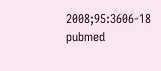2008;95:3606-18 pubmed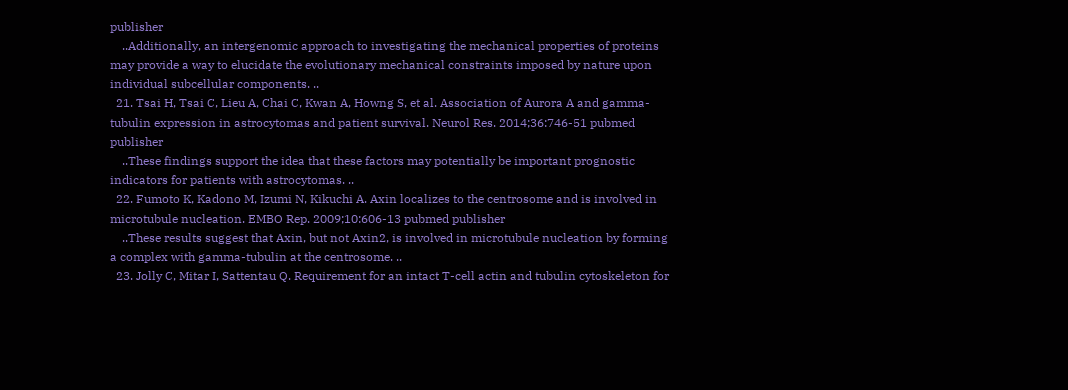publisher
    ..Additionally, an intergenomic approach to investigating the mechanical properties of proteins may provide a way to elucidate the evolutionary mechanical constraints imposed by nature upon individual subcellular components. ..
  21. Tsai H, Tsai C, Lieu A, Chai C, Kwan A, Howng S, et al. Association of Aurora A and gamma-tubulin expression in astrocytomas and patient survival. Neurol Res. 2014;36:746-51 pubmed publisher
    ..These findings support the idea that these factors may potentially be important prognostic indicators for patients with astrocytomas. ..
  22. Fumoto K, Kadono M, Izumi N, Kikuchi A. Axin localizes to the centrosome and is involved in microtubule nucleation. EMBO Rep. 2009;10:606-13 pubmed publisher
    ..These results suggest that Axin, but not Axin2, is involved in microtubule nucleation by forming a complex with gamma-tubulin at the centrosome. ..
  23. Jolly C, Mitar I, Sattentau Q. Requirement for an intact T-cell actin and tubulin cytoskeleton for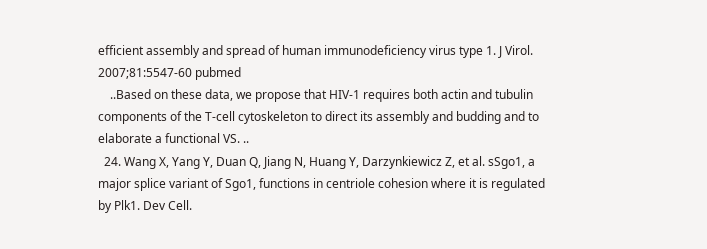efficient assembly and spread of human immunodeficiency virus type 1. J Virol. 2007;81:5547-60 pubmed
    ..Based on these data, we propose that HIV-1 requires both actin and tubulin components of the T-cell cytoskeleton to direct its assembly and budding and to elaborate a functional VS. ..
  24. Wang X, Yang Y, Duan Q, Jiang N, Huang Y, Darzynkiewicz Z, et al. sSgo1, a major splice variant of Sgo1, functions in centriole cohesion where it is regulated by Plk1. Dev Cell.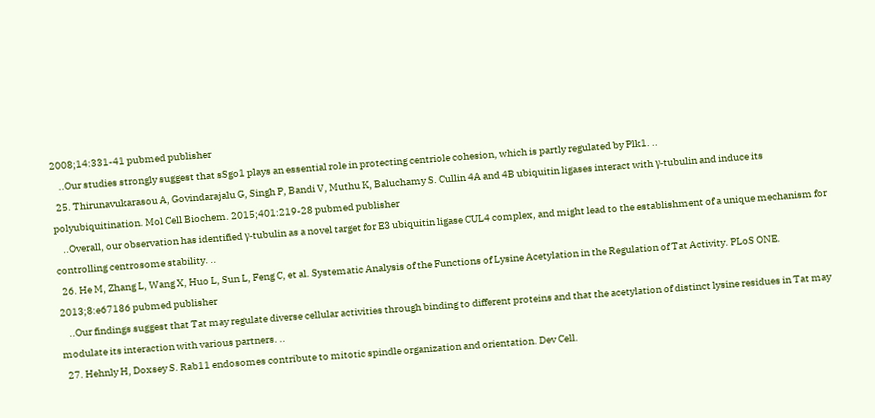2008;14:331-41 pubmed publisher
    ..Our studies strongly suggest that sSgo1 plays an essential role in protecting centriole cohesion, which is partly regulated by Plk1. ..
  25. Thirunavukarasou A, Govindarajalu G, Singh P, Bandi V, Muthu K, Baluchamy S. Cullin 4A and 4B ubiquitin ligases interact with γ-tubulin and induce its polyubiquitination. Mol Cell Biochem. 2015;401:219-28 pubmed publisher
    ..Overall, our observation has identified γ-tubulin as a novel target for E3 ubiquitin ligase CUL4 complex, and might lead to the establishment of a unique mechanism for controlling centrosome stability. ..
  26. He M, Zhang L, Wang X, Huo L, Sun L, Feng C, et al. Systematic Analysis of the Functions of Lysine Acetylation in the Regulation of Tat Activity. PLoS ONE. 2013;8:e67186 pubmed publisher
    ..Our findings suggest that Tat may regulate diverse cellular activities through binding to different proteins and that the acetylation of distinct lysine residues in Tat may modulate its interaction with various partners. ..
  27. Hehnly H, Doxsey S. Rab11 endosomes contribute to mitotic spindle organization and orientation. Dev Cell.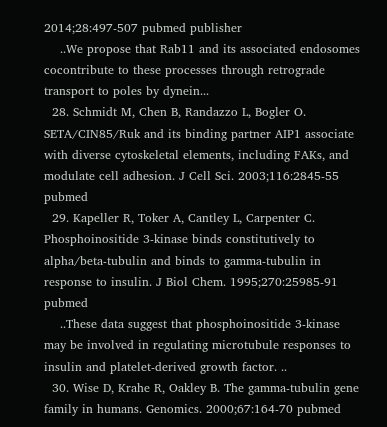2014;28:497-507 pubmed publisher
    ..We propose that Rab11 and its associated endosomes cocontribute to these processes through retrograde transport to poles by dynein...
  28. Schmidt M, Chen B, Randazzo L, Bogler O. SETA/CIN85/Ruk and its binding partner AIP1 associate with diverse cytoskeletal elements, including FAKs, and modulate cell adhesion. J Cell Sci. 2003;116:2845-55 pubmed
  29. Kapeller R, Toker A, Cantley L, Carpenter C. Phosphoinositide 3-kinase binds constitutively to alpha/beta-tubulin and binds to gamma-tubulin in response to insulin. J Biol Chem. 1995;270:25985-91 pubmed
    ..These data suggest that phosphoinositide 3-kinase may be involved in regulating microtubule responses to insulin and platelet-derived growth factor. ..
  30. Wise D, Krahe R, Oakley B. The gamma-tubulin gene family in humans. Genomics. 2000;67:164-70 pubmed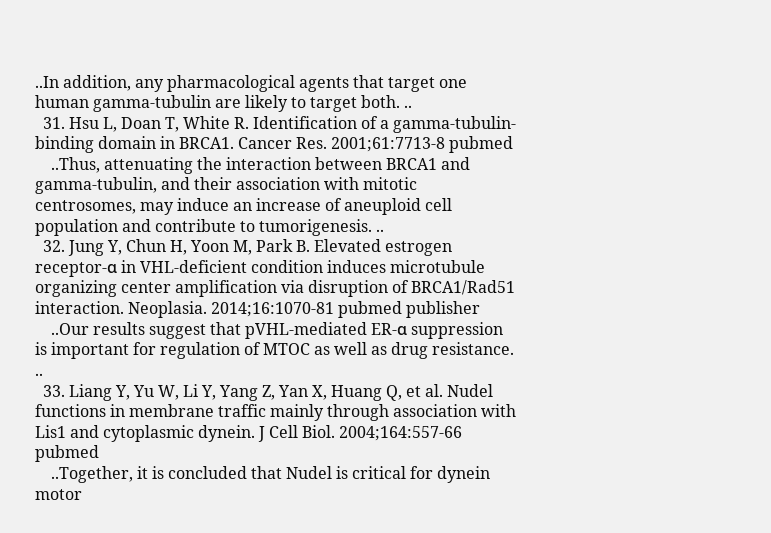..In addition, any pharmacological agents that target one human gamma-tubulin are likely to target both. ..
  31. Hsu L, Doan T, White R. Identification of a gamma-tubulin-binding domain in BRCA1. Cancer Res. 2001;61:7713-8 pubmed
    ..Thus, attenuating the interaction between BRCA1 and gamma-tubulin, and their association with mitotic centrosomes, may induce an increase of aneuploid cell population and contribute to tumorigenesis. ..
  32. Jung Y, Chun H, Yoon M, Park B. Elevated estrogen receptor-α in VHL-deficient condition induces microtubule organizing center amplification via disruption of BRCA1/Rad51 interaction. Neoplasia. 2014;16:1070-81 pubmed publisher
    ..Our results suggest that pVHL-mediated ER-α suppression is important for regulation of MTOC as well as drug resistance. ..
  33. Liang Y, Yu W, Li Y, Yang Z, Yan X, Huang Q, et al. Nudel functions in membrane traffic mainly through association with Lis1 and cytoplasmic dynein. J Cell Biol. 2004;164:557-66 pubmed
    ..Together, it is concluded that Nudel is critical for dynein motor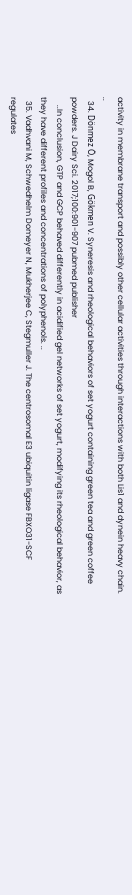activity in membrane transport and possibly other cellular activities through interactions with both Lis1 and dynein heavy chain. ..
  34. Dönmez Ö, Mogol B, Gökmen V. Syneresis and rheological behaviors of set yogurt containing green tea and green coffee powders. J Dairy Sci. 2017;100:901-907 pubmed publisher
    ..In conclusion, GTP and GCP behaved differently in acidified gel networks of set yogurt, modifying its rheological behavior, as they have different profiles and concentrations of polyphenols. ..
  35. Vadhvani M, Schwedhelm Domeyer N, Mukherjee C, Stegmuller J. The centrosomal E3 ubiquitin ligase FBXO31-SCF regulates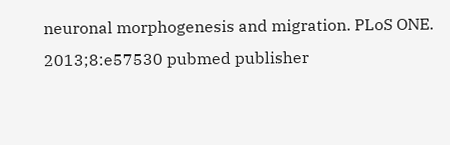neuronal morphogenesis and migration. PLoS ONE. 2013;8:e57530 pubmed publisher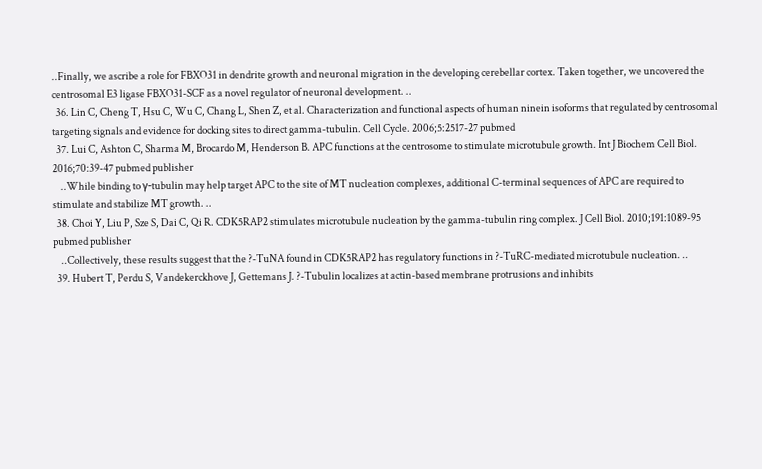..Finally, we ascribe a role for FBXO31 in dendrite growth and neuronal migration in the developing cerebellar cortex. Taken together, we uncovered the centrosomal E3 ligase FBXO31-SCF as a novel regulator of neuronal development. ..
  36. Lin C, Cheng T, Hsu C, Wu C, Chang L, Shen Z, et al. Characterization and functional aspects of human ninein isoforms that regulated by centrosomal targeting signals and evidence for docking sites to direct gamma-tubulin. Cell Cycle. 2006;5:2517-27 pubmed
  37. Lui C, Ashton C, Sharma M, Brocardo M, Henderson B. APC functions at the centrosome to stimulate microtubule growth. Int J Biochem Cell Biol. 2016;70:39-47 pubmed publisher
    ..While binding to γ-tubulin may help target APC to the site of MT nucleation complexes, additional C-terminal sequences of APC are required to stimulate and stabilize MT growth. ..
  38. Choi Y, Liu P, Sze S, Dai C, Qi R. CDK5RAP2 stimulates microtubule nucleation by the gamma-tubulin ring complex. J Cell Biol. 2010;191:1089-95 pubmed publisher
    ..Collectively, these results suggest that the ?-TuNA found in CDK5RAP2 has regulatory functions in ?-TuRC-mediated microtubule nucleation. ..
  39. Hubert T, Perdu S, Vandekerckhove J, Gettemans J. ?-Tubulin localizes at actin-based membrane protrusions and inhibits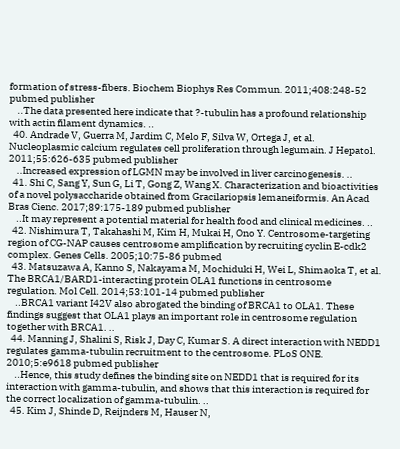formation of stress-fibers. Biochem Biophys Res Commun. 2011;408:248-52 pubmed publisher
    ..The data presented here indicate that ?-tubulin has a profound relationship with actin filament dynamics. ..
  40. Andrade V, Guerra M, Jardim C, Melo F, Silva W, Ortega J, et al. Nucleoplasmic calcium regulates cell proliferation through legumain. J Hepatol. 2011;55:626-635 pubmed publisher
    ..Increased expression of LGMN may be involved in liver carcinogenesis. ..
  41. Shi C, Sang Y, Sun G, Li T, Gong Z, Wang X. Characterization and bioactivities of a novel polysaccharide obtained from Gracilariopsis lemaneiformis. An Acad Bras Cienc. 2017;89:175-189 pubmed publisher
    ..It may represent a potential material for health food and clinical medicines. ..
  42. Nishimura T, Takahashi M, Kim H, Mukai H, Ono Y. Centrosome-targeting region of CG-NAP causes centrosome amplification by recruiting cyclin E-cdk2 complex. Genes Cells. 2005;10:75-86 pubmed
  43. Matsuzawa A, Kanno S, Nakayama M, Mochiduki H, Wei L, Shimaoka T, et al. The BRCA1/BARD1-interacting protein OLA1 functions in centrosome regulation. Mol Cell. 2014;53:101-14 pubmed publisher
    ..BRCA1 variant I42V also abrogated the binding of BRCA1 to OLA1. These findings suggest that OLA1 plays an important role in centrosome regulation together with BRCA1. ..
  44. Manning J, Shalini S, Risk J, Day C, Kumar S. A direct interaction with NEDD1 regulates gamma-tubulin recruitment to the centrosome. PLoS ONE. 2010;5:e9618 pubmed publisher
    ..Hence, this study defines the binding site on NEDD1 that is required for its interaction with gamma-tubulin, and shows that this interaction is required for the correct localization of gamma-tubulin. ..
  45. Kim J, Shinde D, Reijnders M, Hauser N,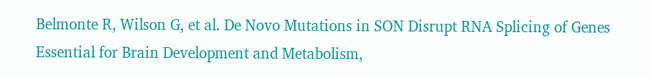Belmonte R, Wilson G, et al. De Novo Mutations in SON Disrupt RNA Splicing of Genes Essential for Brain Development and Metabolism,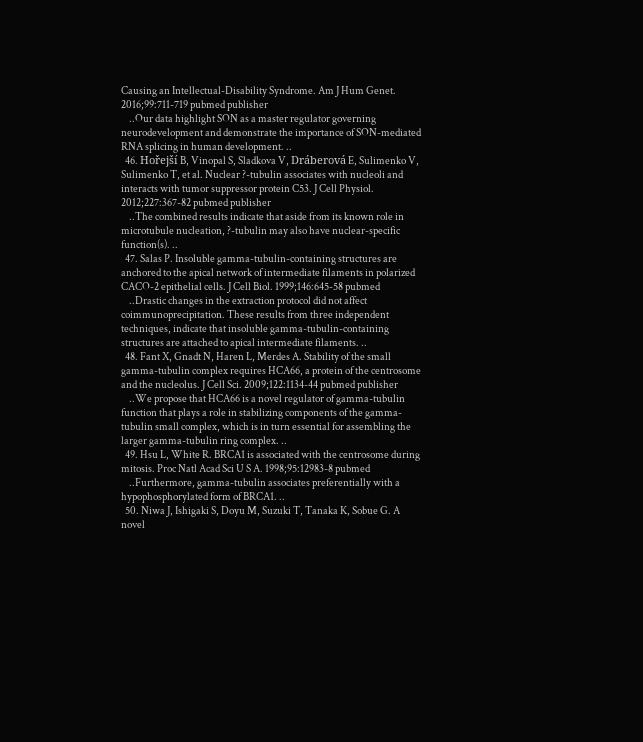Causing an Intellectual-Disability Syndrome. Am J Hum Genet. 2016;99:711-719 pubmed publisher
    ..Our data highlight SON as a master regulator governing neurodevelopment and demonstrate the importance of SON-mediated RNA splicing in human development. ..
  46. Hořejší B, Vinopal S, Sladkova V, Dráberová E, Sulimenko V, Sulimenko T, et al. Nuclear ?-tubulin associates with nucleoli and interacts with tumor suppressor protein C53. J Cell Physiol. 2012;227:367-82 pubmed publisher
    ..The combined results indicate that aside from its known role in microtubule nucleation, ?-tubulin may also have nuclear-specific function(s). ..
  47. Salas P. Insoluble gamma-tubulin-containing structures are anchored to the apical network of intermediate filaments in polarized CACO-2 epithelial cells. J Cell Biol. 1999;146:645-58 pubmed
    ..Drastic changes in the extraction protocol did not affect coimmunoprecipitation. These results from three independent techniques, indicate that insoluble gamma-tubulin-containing structures are attached to apical intermediate filaments. ..
  48. Fant X, Gnadt N, Haren L, Merdes A. Stability of the small gamma-tubulin complex requires HCA66, a protein of the centrosome and the nucleolus. J Cell Sci. 2009;122:1134-44 pubmed publisher
    ..We propose that HCA66 is a novel regulator of gamma-tubulin function that plays a role in stabilizing components of the gamma-tubulin small complex, which is in turn essential for assembling the larger gamma-tubulin ring complex. ..
  49. Hsu L, White R. BRCA1 is associated with the centrosome during mitosis. Proc Natl Acad Sci U S A. 1998;95:12983-8 pubmed
    ..Furthermore, gamma-tubulin associates preferentially with a hypophosphorylated form of BRCA1. ..
  50. Niwa J, Ishigaki S, Doyu M, Suzuki T, Tanaka K, Sobue G. A novel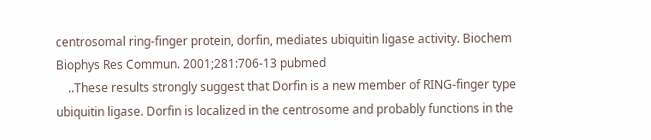centrosomal ring-finger protein, dorfin, mediates ubiquitin ligase activity. Biochem Biophys Res Commun. 2001;281:706-13 pubmed
    ..These results strongly suggest that Dorfin is a new member of RING-finger type ubiquitin ligase. Dorfin is localized in the centrosome and probably functions in the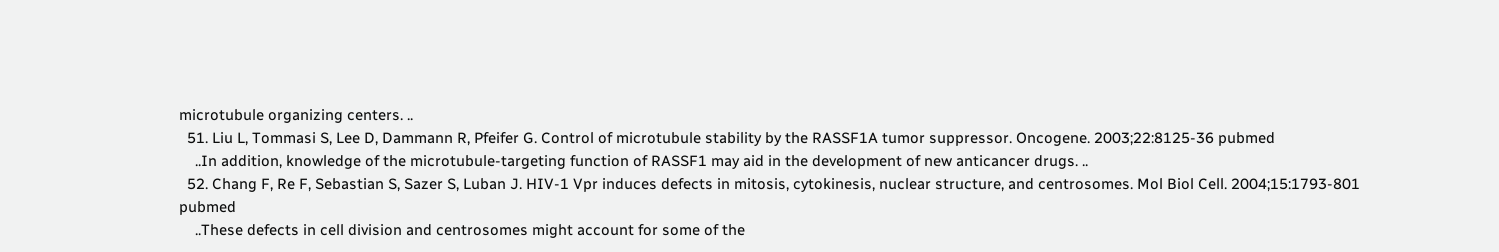microtubule organizing centers. ..
  51. Liu L, Tommasi S, Lee D, Dammann R, Pfeifer G. Control of microtubule stability by the RASSF1A tumor suppressor. Oncogene. 2003;22:8125-36 pubmed
    ..In addition, knowledge of the microtubule-targeting function of RASSF1 may aid in the development of new anticancer drugs. ..
  52. Chang F, Re F, Sebastian S, Sazer S, Luban J. HIV-1 Vpr induces defects in mitosis, cytokinesis, nuclear structure, and centrosomes. Mol Biol Cell. 2004;15:1793-801 pubmed
    ..These defects in cell division and centrosomes might account for some of the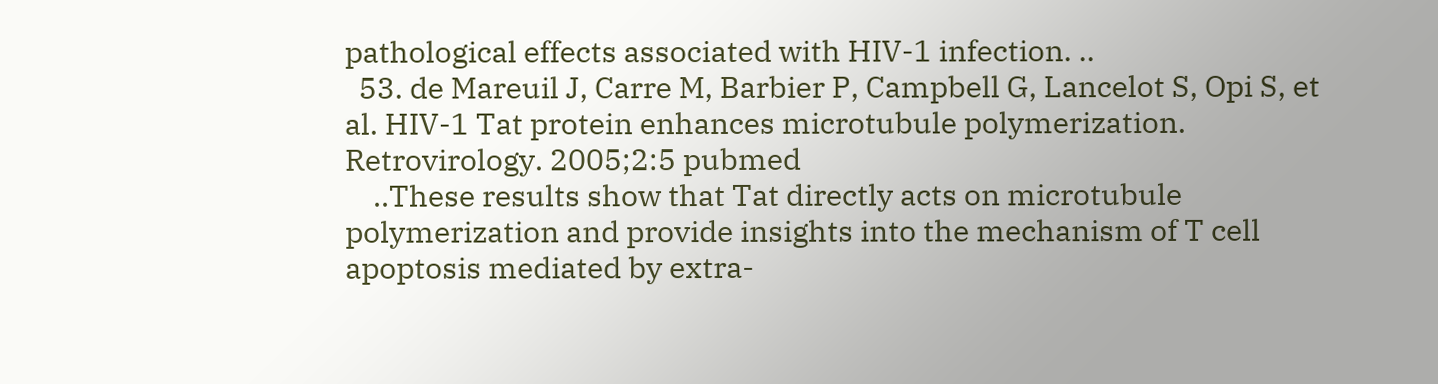pathological effects associated with HIV-1 infection. ..
  53. de Mareuil J, Carre M, Barbier P, Campbell G, Lancelot S, Opi S, et al. HIV-1 Tat protein enhances microtubule polymerization. Retrovirology. 2005;2:5 pubmed
    ..These results show that Tat directly acts on microtubule polymerization and provide insights into the mechanism of T cell apoptosis mediated by extra-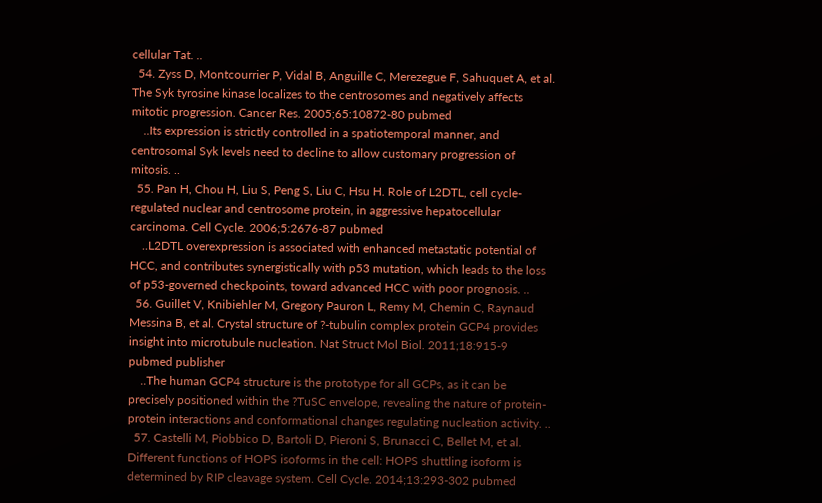cellular Tat. ..
  54. Zyss D, Montcourrier P, Vidal B, Anguille C, Merezegue F, Sahuquet A, et al. The Syk tyrosine kinase localizes to the centrosomes and negatively affects mitotic progression. Cancer Res. 2005;65:10872-80 pubmed
    ..Its expression is strictly controlled in a spatiotemporal manner, and centrosomal Syk levels need to decline to allow customary progression of mitosis. ..
  55. Pan H, Chou H, Liu S, Peng S, Liu C, Hsu H. Role of L2DTL, cell cycle-regulated nuclear and centrosome protein, in aggressive hepatocellular carcinoma. Cell Cycle. 2006;5:2676-87 pubmed
    ..L2DTL overexpression is associated with enhanced metastatic potential of HCC, and contributes synergistically with p53 mutation, which leads to the loss of p53-governed checkpoints, toward advanced HCC with poor prognosis. ..
  56. Guillet V, Knibiehler M, Gregory Pauron L, Remy M, Chemin C, Raynaud Messina B, et al. Crystal structure of ?-tubulin complex protein GCP4 provides insight into microtubule nucleation. Nat Struct Mol Biol. 2011;18:915-9 pubmed publisher
    ..The human GCP4 structure is the prototype for all GCPs, as it can be precisely positioned within the ?TuSC envelope, revealing the nature of protein-protein interactions and conformational changes regulating nucleation activity. ..
  57. Castelli M, Piobbico D, Bartoli D, Pieroni S, Brunacci C, Bellet M, et al. Different functions of HOPS isoforms in the cell: HOPS shuttling isoform is determined by RIP cleavage system. Cell Cycle. 2014;13:293-302 pubmed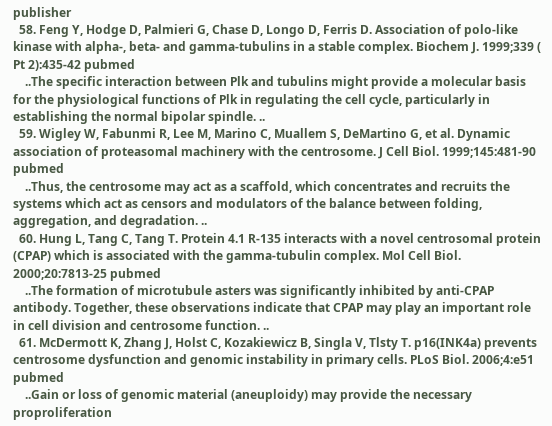publisher
  58. Feng Y, Hodge D, Palmieri G, Chase D, Longo D, Ferris D. Association of polo-like kinase with alpha-, beta- and gamma-tubulins in a stable complex. Biochem J. 1999;339 ( Pt 2):435-42 pubmed
    ..The specific interaction between Plk and tubulins might provide a molecular basis for the physiological functions of Plk in regulating the cell cycle, particularly in establishing the normal bipolar spindle. ..
  59. Wigley W, Fabunmi R, Lee M, Marino C, Muallem S, DeMartino G, et al. Dynamic association of proteasomal machinery with the centrosome. J Cell Biol. 1999;145:481-90 pubmed
    ..Thus, the centrosome may act as a scaffold, which concentrates and recruits the systems which act as censors and modulators of the balance between folding, aggregation, and degradation. ..
  60. Hung L, Tang C, Tang T. Protein 4.1 R-135 interacts with a novel centrosomal protein (CPAP) which is associated with the gamma-tubulin complex. Mol Cell Biol. 2000;20:7813-25 pubmed
    ..The formation of microtubule asters was significantly inhibited by anti-CPAP antibody. Together, these observations indicate that CPAP may play an important role in cell division and centrosome function. ..
  61. McDermott K, Zhang J, Holst C, Kozakiewicz B, Singla V, Tlsty T. p16(INK4a) prevents centrosome dysfunction and genomic instability in primary cells. PLoS Biol. 2006;4:e51 pubmed
    ..Gain or loss of genomic material (aneuploidy) may provide the necessary proproliferation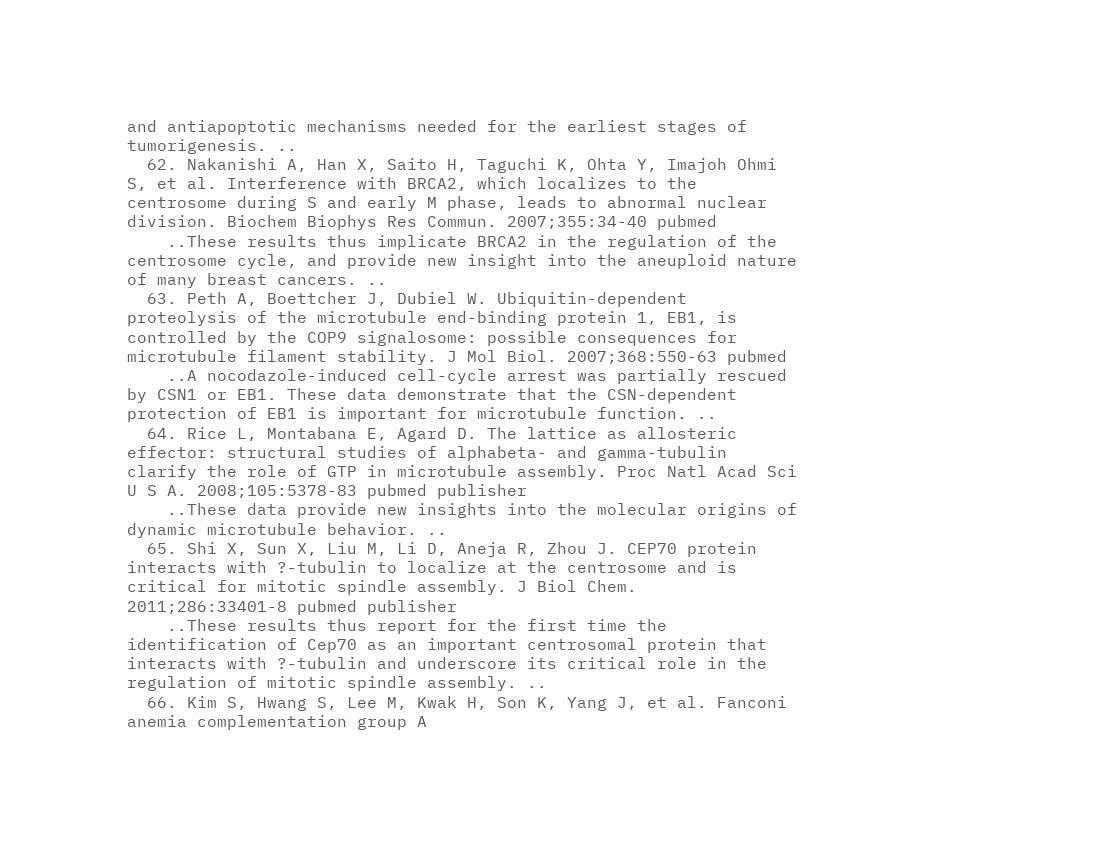and antiapoptotic mechanisms needed for the earliest stages of tumorigenesis. ..
  62. Nakanishi A, Han X, Saito H, Taguchi K, Ohta Y, Imajoh Ohmi S, et al. Interference with BRCA2, which localizes to the centrosome during S and early M phase, leads to abnormal nuclear division. Biochem Biophys Res Commun. 2007;355:34-40 pubmed
    ..These results thus implicate BRCA2 in the regulation of the centrosome cycle, and provide new insight into the aneuploid nature of many breast cancers. ..
  63. Peth A, Boettcher J, Dubiel W. Ubiquitin-dependent proteolysis of the microtubule end-binding protein 1, EB1, is controlled by the COP9 signalosome: possible consequences for microtubule filament stability. J Mol Biol. 2007;368:550-63 pubmed
    ..A nocodazole-induced cell-cycle arrest was partially rescued by CSN1 or EB1. These data demonstrate that the CSN-dependent protection of EB1 is important for microtubule function. ..
  64. Rice L, Montabana E, Agard D. The lattice as allosteric effector: structural studies of alphabeta- and gamma-tubulin clarify the role of GTP in microtubule assembly. Proc Natl Acad Sci U S A. 2008;105:5378-83 pubmed publisher
    ..These data provide new insights into the molecular origins of dynamic microtubule behavior. ..
  65. Shi X, Sun X, Liu M, Li D, Aneja R, Zhou J. CEP70 protein interacts with ?-tubulin to localize at the centrosome and is critical for mitotic spindle assembly. J Biol Chem. 2011;286:33401-8 pubmed publisher
    ..These results thus report for the first time the identification of Cep70 as an important centrosomal protein that interacts with ?-tubulin and underscore its critical role in the regulation of mitotic spindle assembly. ..
  66. Kim S, Hwang S, Lee M, Kwak H, Son K, Yang J, et al. Fanconi anemia complementation group A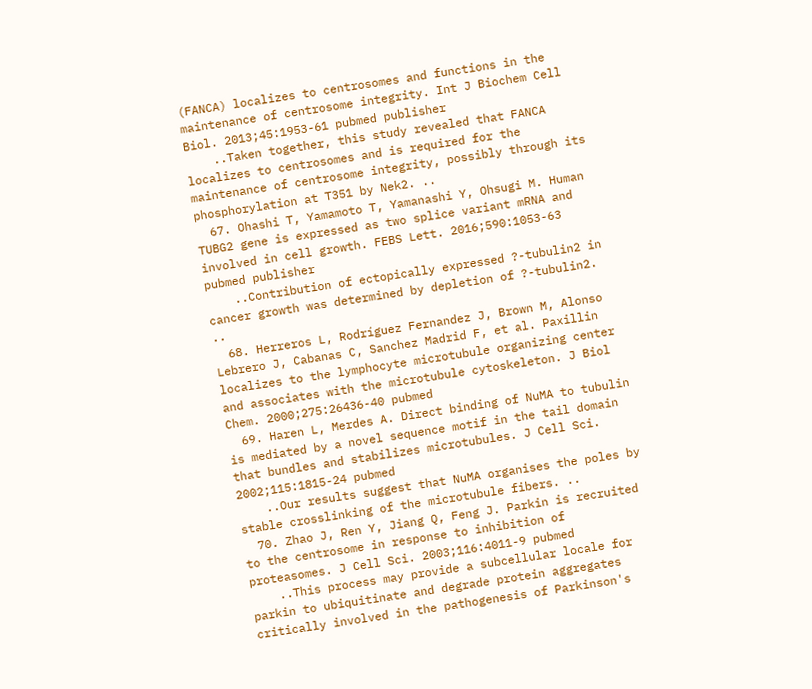(FANCA) localizes to centrosomes and functions in the maintenance of centrosome integrity. Int J Biochem Cell Biol. 2013;45:1953-61 pubmed publisher
    ..Taken together, this study revealed that FANCA localizes to centrosomes and is required for the maintenance of centrosome integrity, possibly through its phosphorylation at T351 by Nek2. ..
  67. Ohashi T, Yamamoto T, Yamanashi Y, Ohsugi M. Human TUBG2 gene is expressed as two splice variant mRNA and involved in cell growth. FEBS Lett. 2016;590:1053-63 pubmed publisher
    ..Contribution of ectopically expressed ?-tubulin2 in cancer growth was determined by depletion of ?-tubulin2. ..
  68. Herreros L, Rodríguez Fernandez J, Brown M, Alonso Lebrero J, Cabanas C, Sanchez Madrid F, et al. Paxillin localizes to the lymphocyte microtubule organizing center and associates with the microtubule cytoskeleton. J Biol Chem. 2000;275:26436-40 pubmed
  69. Haren L, Merdes A. Direct binding of NuMA to tubulin is mediated by a novel sequence motif in the tail domain that bundles and stabilizes microtubules. J Cell Sci. 2002;115:1815-24 pubmed
    ..Our results suggest that NuMA organises the poles by stable crosslinking of the microtubule fibers. ..
  70. Zhao J, Ren Y, Jiang Q, Feng J. Parkin is recruited to the centrosome in response to inhibition of proteasomes. J Cell Sci. 2003;116:4011-9 pubmed
    ..This process may provide a subcellular locale for parkin to ubiquitinate and degrade protein aggregates critically involved in the pathogenesis of Parkinson's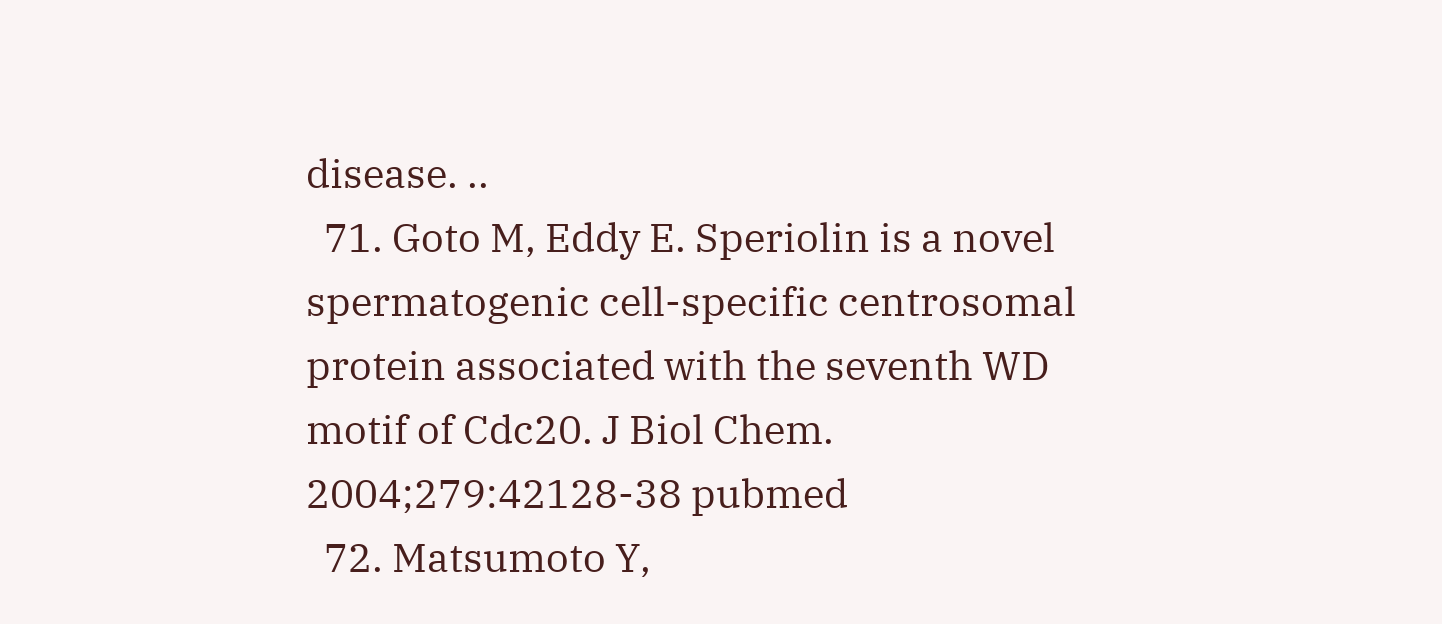disease. ..
  71. Goto M, Eddy E. Speriolin is a novel spermatogenic cell-specific centrosomal protein associated with the seventh WD motif of Cdc20. J Biol Chem. 2004;279:42128-38 pubmed
  72. Matsumoto Y,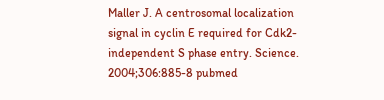Maller J. A centrosomal localization signal in cyclin E required for Cdk2-independent S phase entry. Science. 2004;306:885-8 pubmed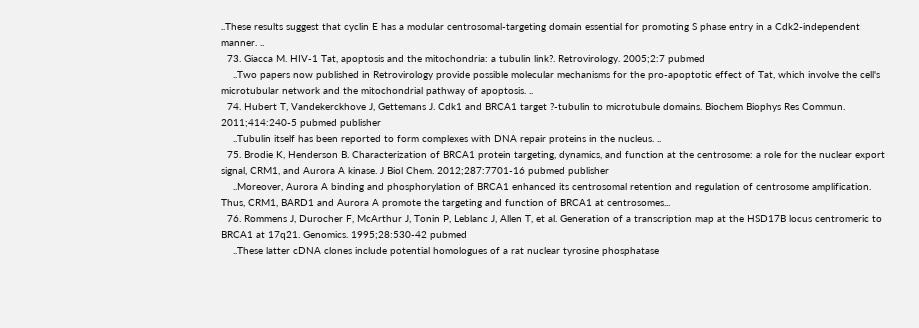..These results suggest that cyclin E has a modular centrosomal-targeting domain essential for promoting S phase entry in a Cdk2-independent manner. ..
  73. Giacca M. HIV-1 Tat, apoptosis and the mitochondria: a tubulin link?. Retrovirology. 2005;2:7 pubmed
    ..Two papers now published in Retrovirology provide possible molecular mechanisms for the pro-apoptotic effect of Tat, which involve the cell's microtubular network and the mitochondrial pathway of apoptosis. ..
  74. Hubert T, Vandekerckhove J, Gettemans J. Cdk1 and BRCA1 target ?-tubulin to microtubule domains. Biochem Biophys Res Commun. 2011;414:240-5 pubmed publisher
    ..Tubulin itself has been reported to form complexes with DNA repair proteins in the nucleus. ..
  75. Brodie K, Henderson B. Characterization of BRCA1 protein targeting, dynamics, and function at the centrosome: a role for the nuclear export signal, CRM1, and Aurora A kinase. J Biol Chem. 2012;287:7701-16 pubmed publisher
    ..Moreover, Aurora A binding and phosphorylation of BRCA1 enhanced its centrosomal retention and regulation of centrosome amplification. Thus, CRM1, BARD1 and Aurora A promote the targeting and function of BRCA1 at centrosomes...
  76. Rommens J, Durocher F, McArthur J, Tonin P, Leblanc J, Allen T, et al. Generation of a transcription map at the HSD17B locus centromeric to BRCA1 at 17q21. Genomics. 1995;28:530-42 pubmed
    ..These latter cDNA clones include potential homologues of a rat nuclear tyrosine phosphatase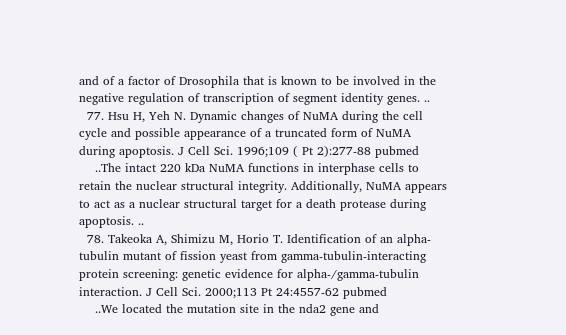and of a factor of Drosophila that is known to be involved in the negative regulation of transcription of segment identity genes. ..
  77. Hsu H, Yeh N. Dynamic changes of NuMA during the cell cycle and possible appearance of a truncated form of NuMA during apoptosis. J Cell Sci. 1996;109 ( Pt 2):277-88 pubmed
    ..The intact 220 kDa NuMA functions in interphase cells to retain the nuclear structural integrity. Additionally, NuMA appears to act as a nuclear structural target for a death protease during apoptosis. ..
  78. Takeoka A, Shimizu M, Horio T. Identification of an alpha-tubulin mutant of fission yeast from gamma-tubulin-interacting protein screening: genetic evidence for alpha-/gamma-tubulin interaction. J Cell Sci. 2000;113 Pt 24:4557-62 pubmed
    ..We located the mutation site in the nda2 gene and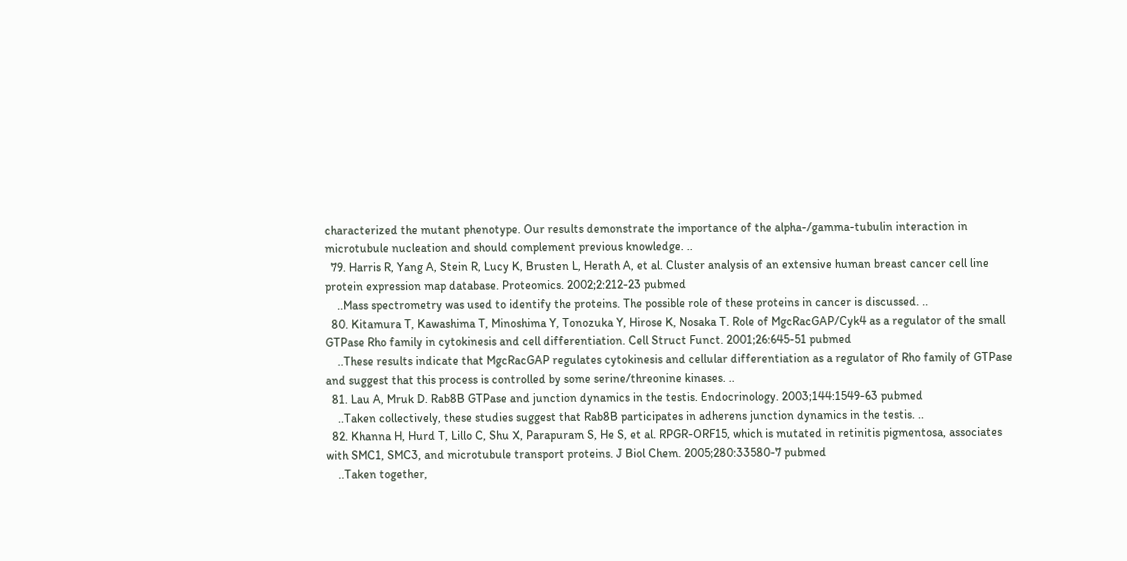characterized the mutant phenotype. Our results demonstrate the importance of the alpha-/gamma-tubulin interaction in microtubule nucleation and should complement previous knowledge. ..
  79. Harris R, Yang A, Stein R, Lucy K, Brusten L, Herath A, et al. Cluster analysis of an extensive human breast cancer cell line protein expression map database. Proteomics. 2002;2:212-23 pubmed
    ..Mass spectrometry was used to identify the proteins. The possible role of these proteins in cancer is discussed. ..
  80. Kitamura T, Kawashima T, Minoshima Y, Tonozuka Y, Hirose K, Nosaka T. Role of MgcRacGAP/Cyk4 as a regulator of the small GTPase Rho family in cytokinesis and cell differentiation. Cell Struct Funct. 2001;26:645-51 pubmed
    ..These results indicate that MgcRacGAP regulates cytokinesis and cellular differentiation as a regulator of Rho family of GTPase and suggest that this process is controlled by some serine/threonine kinases. ..
  81. Lau A, Mruk D. Rab8B GTPase and junction dynamics in the testis. Endocrinology. 2003;144:1549-63 pubmed
    ..Taken collectively, these studies suggest that Rab8B participates in adherens junction dynamics in the testis. ..
  82. Khanna H, Hurd T, Lillo C, Shu X, Parapuram S, He S, et al. RPGR-ORF15, which is mutated in retinitis pigmentosa, associates with SMC1, SMC3, and microtubule transport proteins. J Biol Chem. 2005;280:33580-7 pubmed
    ..Taken together,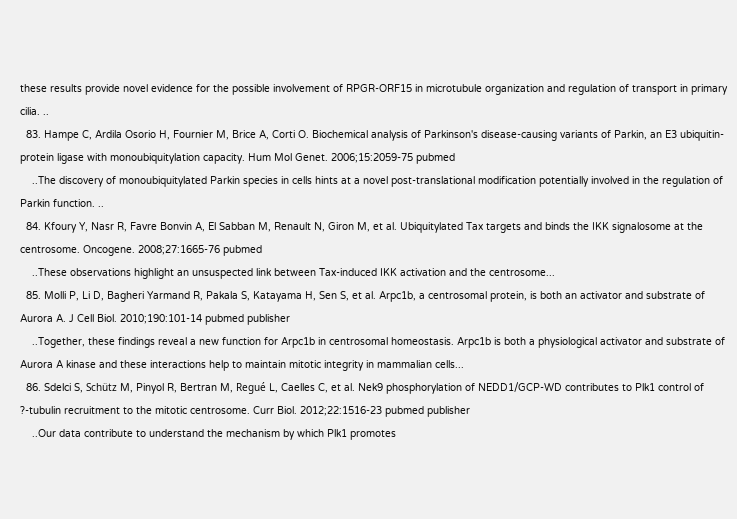these results provide novel evidence for the possible involvement of RPGR-ORF15 in microtubule organization and regulation of transport in primary cilia. ..
  83. Hampe C, Ardila Osorio H, Fournier M, Brice A, Corti O. Biochemical analysis of Parkinson's disease-causing variants of Parkin, an E3 ubiquitin-protein ligase with monoubiquitylation capacity. Hum Mol Genet. 2006;15:2059-75 pubmed
    ..The discovery of monoubiquitylated Parkin species in cells hints at a novel post-translational modification potentially involved in the regulation of Parkin function. ..
  84. Kfoury Y, Nasr R, Favre Bonvin A, El Sabban M, Renault N, Giron M, et al. Ubiquitylated Tax targets and binds the IKK signalosome at the centrosome. Oncogene. 2008;27:1665-76 pubmed
    ..These observations highlight an unsuspected link between Tax-induced IKK activation and the centrosome...
  85. Molli P, Li D, Bagheri Yarmand R, Pakala S, Katayama H, Sen S, et al. Arpc1b, a centrosomal protein, is both an activator and substrate of Aurora A. J Cell Biol. 2010;190:101-14 pubmed publisher
    ..Together, these findings reveal a new function for Arpc1b in centrosomal homeostasis. Arpc1b is both a physiological activator and substrate of Aurora A kinase and these interactions help to maintain mitotic integrity in mammalian cells...
  86. Sdelci S, Schütz M, Pinyol R, Bertran M, Regué L, Caelles C, et al. Nek9 phosphorylation of NEDD1/GCP-WD contributes to Plk1 control of ?-tubulin recruitment to the mitotic centrosome. Curr Biol. 2012;22:1516-23 pubmed publisher
    ..Our data contribute to understand the mechanism by which Plk1 promotes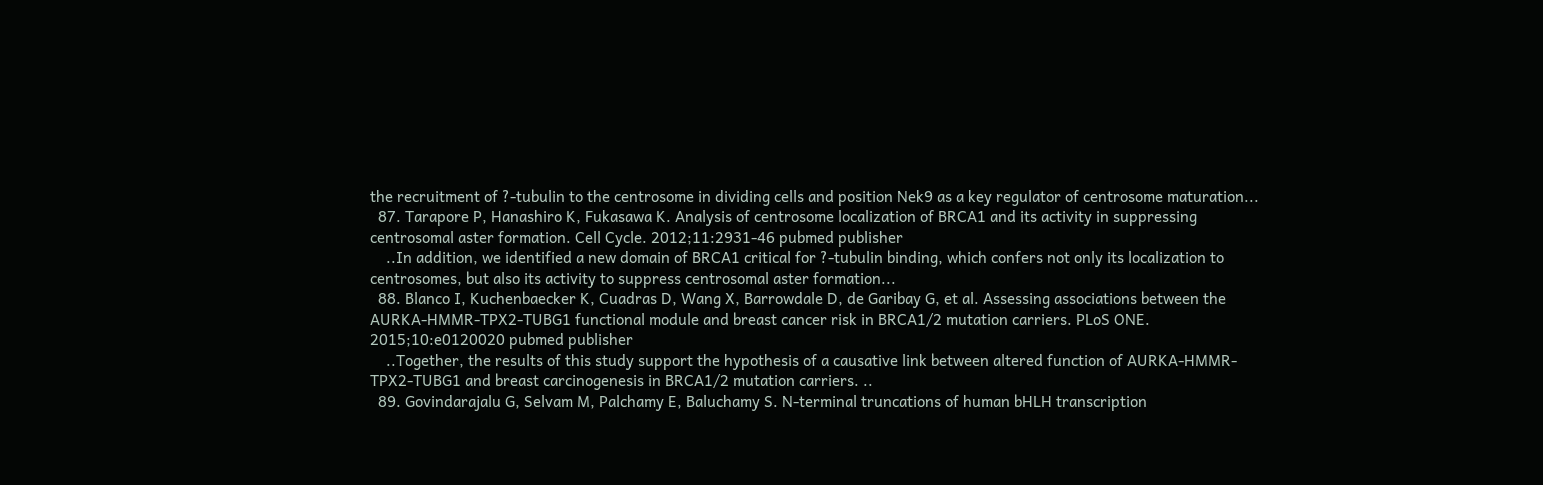the recruitment of ?-tubulin to the centrosome in dividing cells and position Nek9 as a key regulator of centrosome maturation...
  87. Tarapore P, Hanashiro K, Fukasawa K. Analysis of centrosome localization of BRCA1 and its activity in suppressing centrosomal aster formation. Cell Cycle. 2012;11:2931-46 pubmed publisher
    ..In addition, we identified a new domain of BRCA1 critical for ?-tubulin binding, which confers not only its localization to centrosomes, but also its activity to suppress centrosomal aster formation...
  88. Blanco I, Kuchenbaecker K, Cuadras D, Wang X, Barrowdale D, de Garibay G, et al. Assessing associations between the AURKA-HMMR-TPX2-TUBG1 functional module and breast cancer risk in BRCA1/2 mutation carriers. PLoS ONE. 2015;10:e0120020 pubmed publisher
    ..Together, the results of this study support the hypothesis of a causative link between altered function of AURKA-HMMR-TPX2-TUBG1 and breast carcinogenesis in BRCA1/2 mutation carriers. ..
  89. Govindarajalu G, Selvam M, Palchamy E, Baluchamy S. N-terminal truncations of human bHLH transcription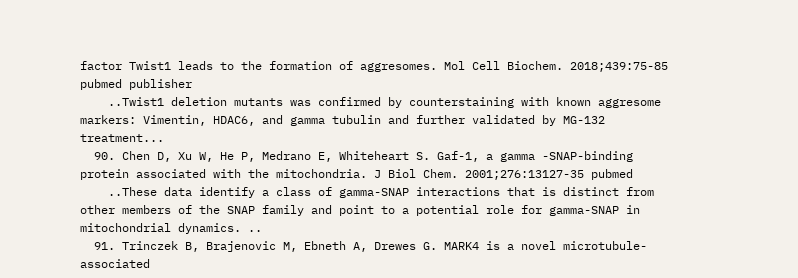factor Twist1 leads to the formation of aggresomes. Mol Cell Biochem. 2018;439:75-85 pubmed publisher
    ..Twist1 deletion mutants was confirmed by counterstaining with known aggresome markers: Vimentin, HDAC6, and gamma tubulin and further validated by MG-132 treatment...
  90. Chen D, Xu W, He P, Medrano E, Whiteheart S. Gaf-1, a gamma -SNAP-binding protein associated with the mitochondria. J Biol Chem. 2001;276:13127-35 pubmed
    ..These data identify a class of gamma-SNAP interactions that is distinct from other members of the SNAP family and point to a potential role for gamma-SNAP in mitochondrial dynamics. ..
  91. Trinczek B, Brajenovic M, Ebneth A, Drewes G. MARK4 is a novel microtubule-associated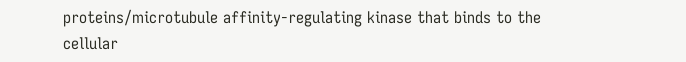proteins/microtubule affinity-regulating kinase that binds to the cellular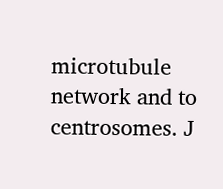microtubule network and to centrosomes. J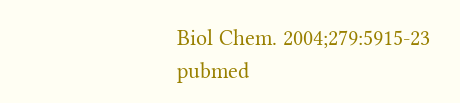Biol Chem. 2004;279:5915-23 pubmed